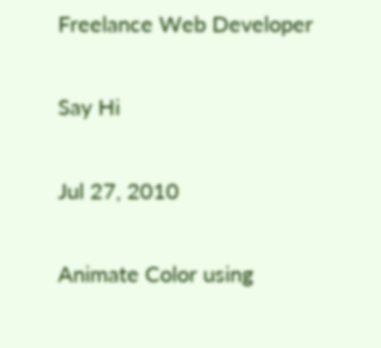Freelance Web Developer

Say Hi

Jul 27, 2010

Animate Color using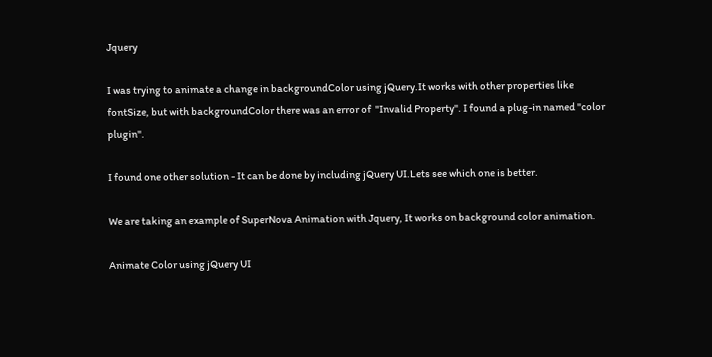Jquery

I was trying to animate a change in backgroundColor using jQuery.It works with other properties like fontSize, but with backgroundColor there was an error of  "Invalid Property". I found a plug-in named "color plugin".

I found one other solution - It can be done by including jQuery UI.Lets see which one is better.

We are taking an example of SuperNova Animation with Jquery, It works on background color animation.

Animate Color using jQuery UI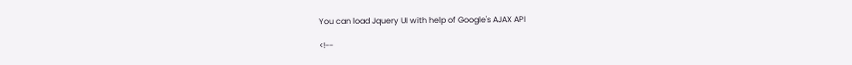You can load Jquery UI with help of Google's AJAX API

<!--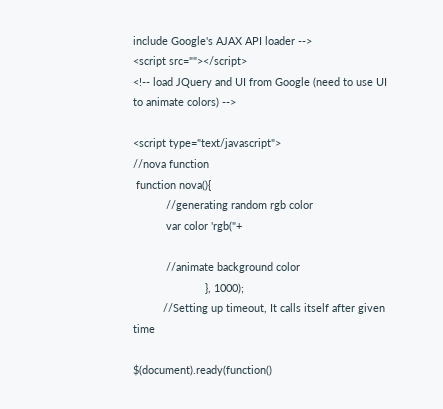include Google's AJAX API loader -->
<script src=""></script>
<!-- load JQuery and UI from Google (need to use UI to animate colors) -->

<script type="text/javascript">
//nova function
 function nova(){
           //generating random rgb color
           var color 'rgb("+

           //animate background color
                        }, 1000);
          //Setting up timeout, It calls itself after given time

$(document).ready(function()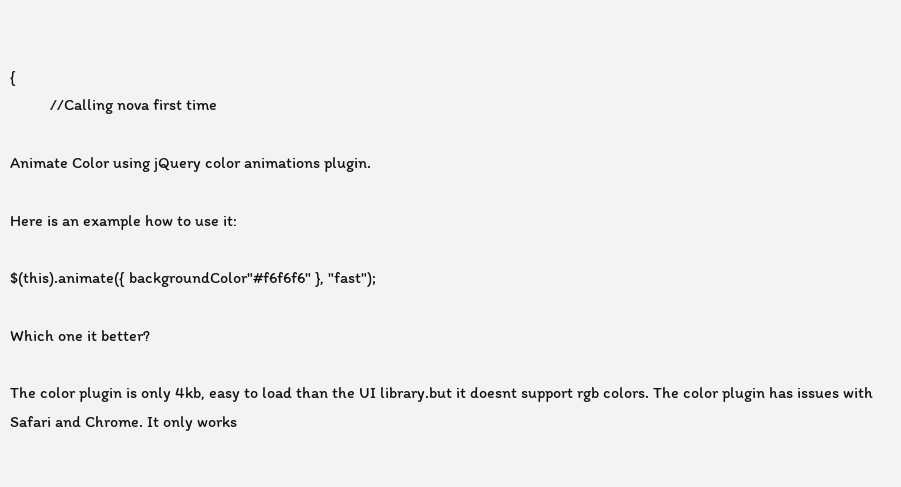{
          //Calling nova first time

Animate Color using jQuery color animations plugin.

Here is an example how to use it:

$(this).animate({ backgroundColor"#f6f6f6" }, "fast");

Which one it better?

The color plugin is only 4kb, easy to load than the UI library.but it doesnt support rgb colors. The color plugin has issues with Safari and Chrome. It only works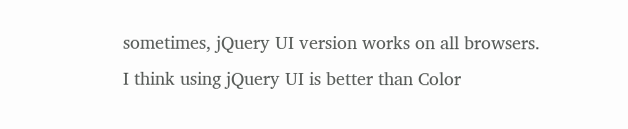sometimes, jQuery UI version works on all browsers.
I think using jQuery UI is better than Color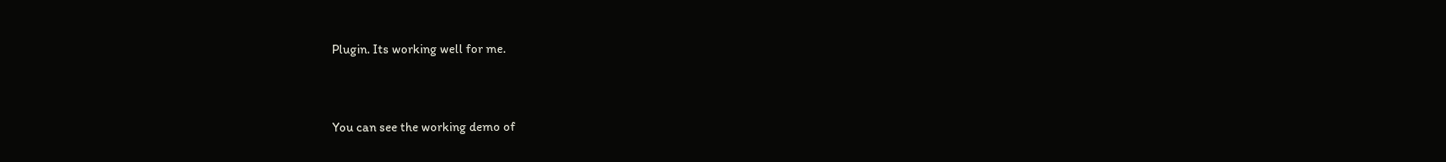Plugin. Its working well for me.


You can see the working demo of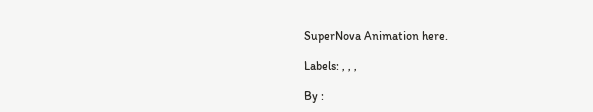SuperNova Animation here.

Labels: , , ,

By :